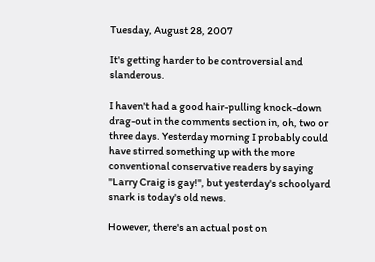Tuesday, August 28, 2007

It's getting harder to be controversial and slanderous.

I haven't had a good hair-pulling knock-down drag-out in the comments section in, oh, two or three days. Yesterday morning I probably could have stirred something up with the more conventional conservative readers by saying "Larry Craig is gay!", but yesterday's schoolyard snark is today's old news.

However, there's an actual post on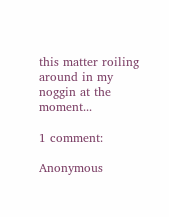this matter roiling around in my noggin at the moment...

1 comment:

Anonymous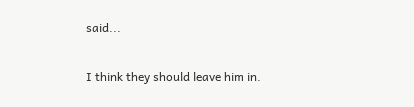said...

I think they should leave him in.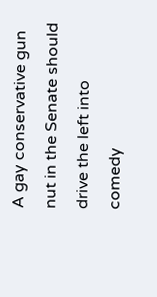A gay conservative gun nut in the Senate should drive the left into comedy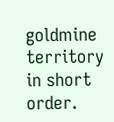goldmine territory in short order.